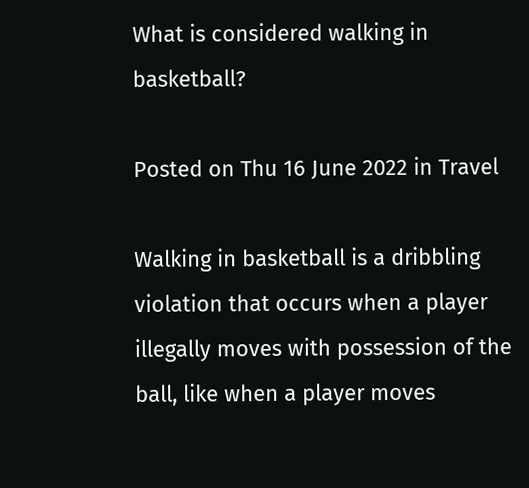What is considered walking in basketball?

Posted on Thu 16 June 2022 in Travel

Walking in basketball is a dribbling violation that occurs when a player illegally moves with possession of the ball, like when a player moves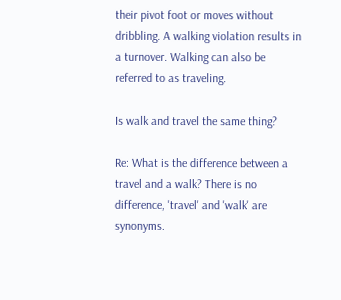their pivot foot or moves without dribbling. A walking violation results in a turnover. Walking can also be referred to as traveling.

Is walk and travel the same thing?

Re: What is the difference between a travel and a walk? There is no difference, 'travel' and 'walk' are synonyms.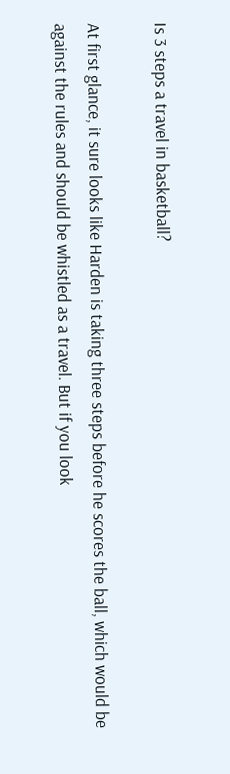Is 3 steps a travel in basketball?

At first glance, it sure looks like Harden is taking three steps before he scores the ball, which would be against the rules and should be whistled as a travel. But if you look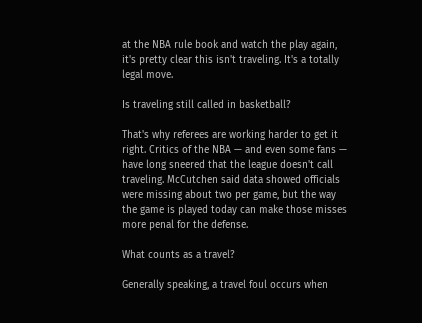at the NBA rule book and watch the play again, it's pretty clear this isn't traveling. It's a totally legal move.

Is traveling still called in basketball?

That's why referees are working harder to get it right. Critics of the NBA — and even some fans — have long sneered that the league doesn't call traveling. McCutchen said data showed officials were missing about two per game, but the way the game is played today can make those misses more penal for the defense.

What counts as a travel?

Generally speaking, a travel foul occurs when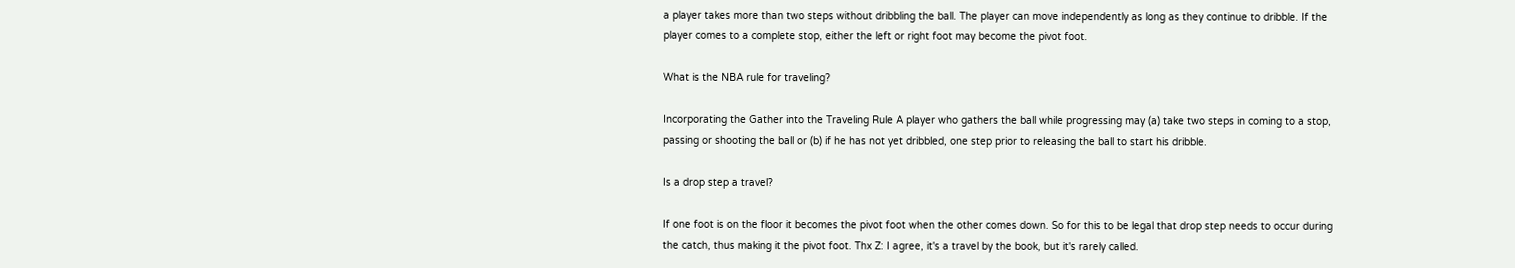a player takes more than two steps without dribbling the ball. The player can move independently as long as they continue to dribble. If the player comes to a complete stop, either the left or right foot may become the pivot foot.

What is the NBA rule for traveling?

Incorporating the Gather into the Traveling Rule A player who gathers the ball while progressing may (a) take two steps in coming to a stop, passing or shooting the ball or (b) if he has not yet dribbled, one step prior to releasing the ball to start his dribble.

Is a drop step a travel?

If one foot is on the floor it becomes the pivot foot when the other comes down. So for this to be legal that drop step needs to occur during the catch, thus making it the pivot foot. Thx Z: I agree, it's a travel by the book, but it's rarely called.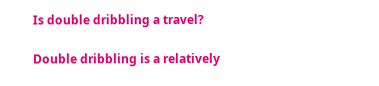Is double dribbling a travel?

Double dribbling is a relatively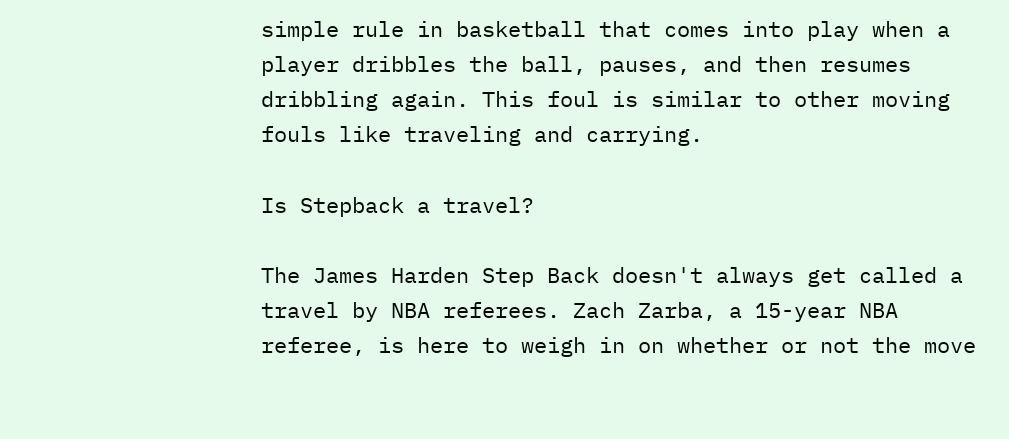simple rule in basketball that comes into play when a player dribbles the ball, pauses, and then resumes dribbling again. This foul is similar to other moving fouls like traveling and carrying.

Is Stepback a travel?

The James Harden Step Back doesn't always get called a travel by NBA referees. Zach Zarba, a 15-year NBA referee, is here to weigh in on whether or not the move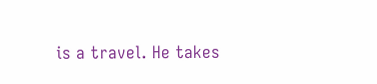is a travel. He takes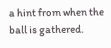a hint from when the ball is gathered.